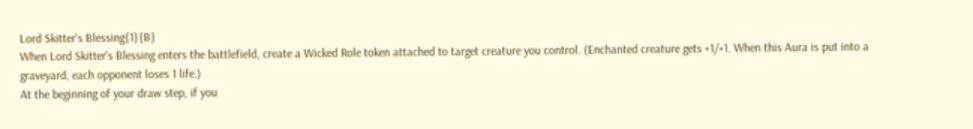Lord Skitter's Blessing{1}{B}
When Lord Skitter's Blessing enters the battlefield, create a Wicked Role token attached to target creature you control. (Enchanted creature gets +1/+1. When this Aura is put into a graveyard, each opponent loses 1 life.)
At the beginning of your draw step, if you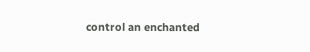control an enchanted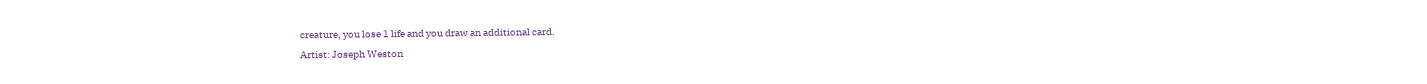creature, you lose 1 life and you draw an additional card.
Artist: Joseph Weston